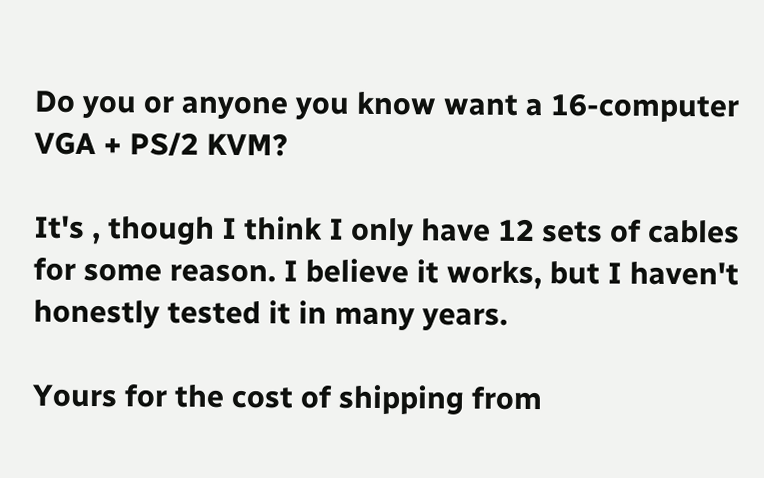Do you or anyone you know want a 16-computer VGA + PS/2 KVM?

It's , though I think I only have 12 sets of cables for some reason. I believe it works, but I haven't honestly tested it in many years.

Yours for the cost of shipping from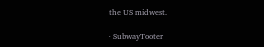the US midwest.

· SubwayTooter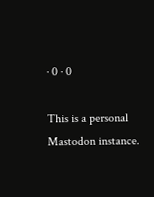· 0 · 0

This is a personal Mastodon instance.